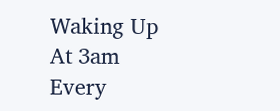Waking Up At 3am Every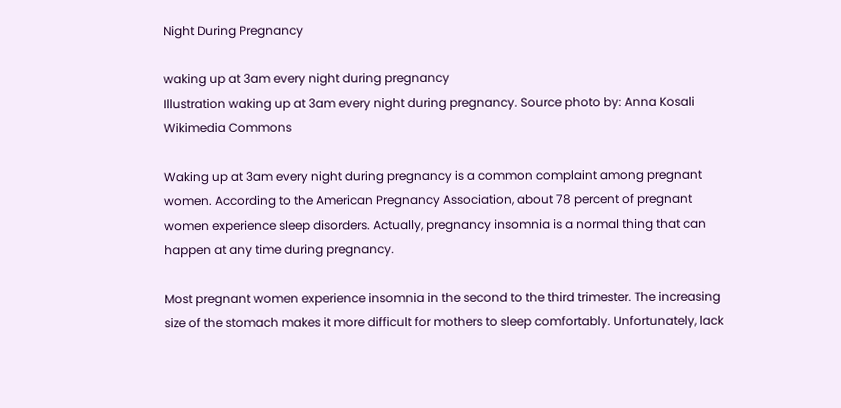Night During Pregnancy

waking up at 3am every night during pregnancy
Illustration waking up at 3am every night during pregnancy. Source photo by: Anna Kosali Wikimedia Commons

Waking up at 3am every night during pregnancy is a common complaint among pregnant women. According to the American Pregnancy Association, about 78 percent of pregnant women experience sleep disorders. Actually, pregnancy insomnia is a normal thing that can happen at any time during pregnancy.

Most pregnant women experience insomnia in the second to the third trimester. The increasing size of the stomach makes it more difficult for mothers to sleep comfortably. Unfortunately, lack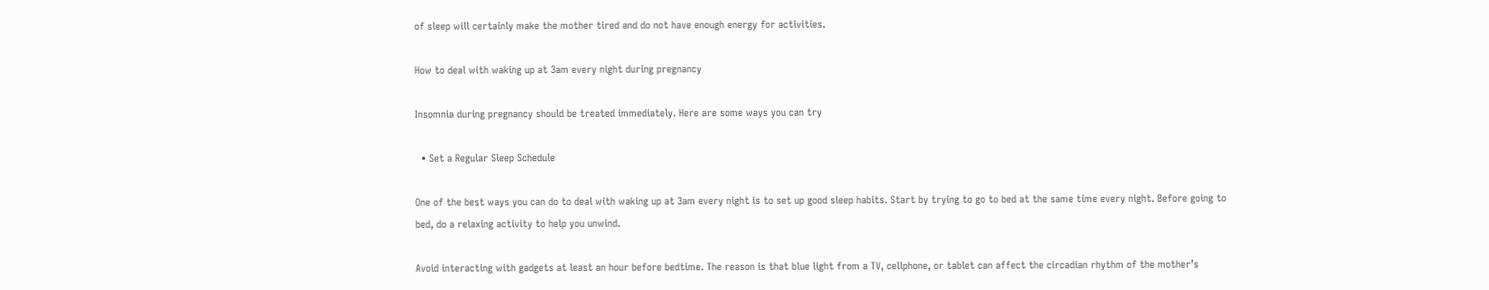of sleep will certainly make the mother tired and do not have enough energy for activities.

How to deal with waking up at 3am every night during pregnancy

Insomnia during pregnancy should be treated immediately. Here are some ways you can try

  • Set a Regular Sleep Schedule

One of the best ways you can do to deal with waking up at 3am every night is to set up good sleep habits. Start by trying to go to bed at the same time every night. Before going to bed, do a relaxing activity to help you unwind.

Avoid interacting with gadgets at least an hour before bedtime. The reason is that blue light from a TV, cellphone, or tablet can affect the circadian rhythm of the mother’s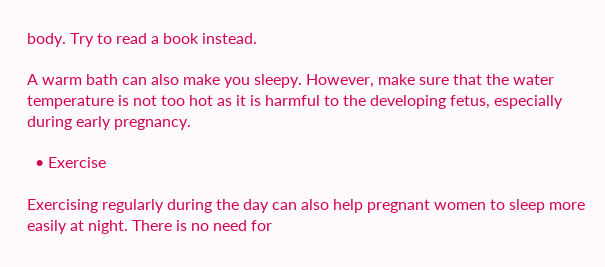body. Try to read a book instead.

A warm bath can also make you sleepy. However, make sure that the water temperature is not too hot as it is harmful to the developing fetus, especially during early pregnancy.

  • Exercise

Exercising regularly during the day can also help pregnant women to sleep more easily at night. There is no need for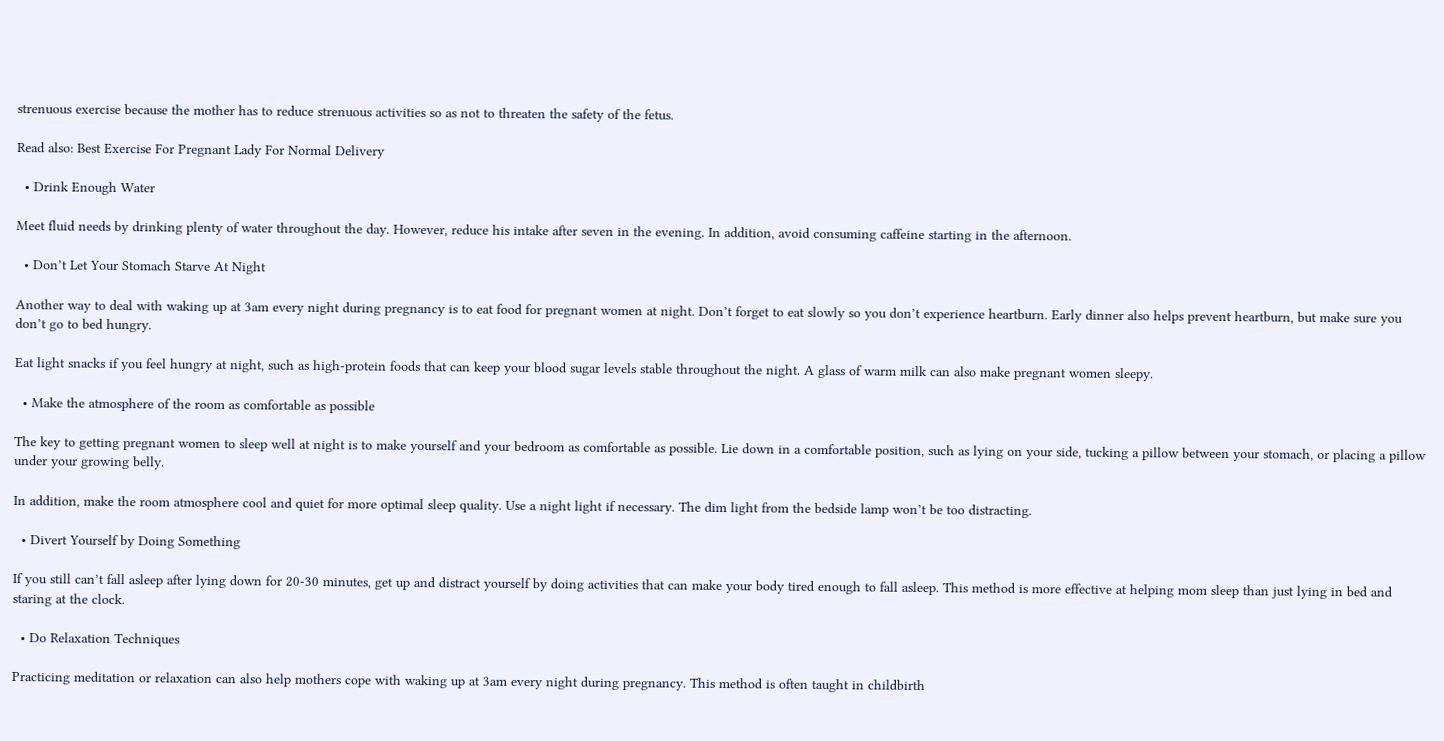strenuous exercise because the mother has to reduce strenuous activities so as not to threaten the safety of the fetus.

Read also: Best Exercise For Pregnant Lady For Normal Delivery

  • Drink Enough Water

Meet fluid needs by drinking plenty of water throughout the day. However, reduce his intake after seven in the evening. In addition, avoid consuming caffeine starting in the afternoon.

  • Don’t Let Your Stomach Starve At Night

Another way to deal with waking up at 3am every night during pregnancy is to eat food for pregnant women at night. Don’t forget to eat slowly so you don’t experience heartburn. Early dinner also helps prevent heartburn, but make sure you don’t go to bed hungry.

Eat light snacks if you feel hungry at night, such as high-protein foods that can keep your blood sugar levels stable throughout the night. A glass of warm milk can also make pregnant women sleepy.

  • Make the atmosphere of the room as comfortable as possible

The key to getting pregnant women to sleep well at night is to make yourself and your bedroom as comfortable as possible. Lie down in a comfortable position, such as lying on your side, tucking a pillow between your stomach, or placing a pillow under your growing belly.

In addition, make the room atmosphere cool and quiet for more optimal sleep quality. Use a night light if necessary. The dim light from the bedside lamp won’t be too distracting.

  • Divert Yourself by Doing Something

If you still can’t fall asleep after lying down for 20-30 minutes, get up and distract yourself by doing activities that can make your body tired enough to fall asleep. This method is more effective at helping mom sleep than just lying in bed and staring at the clock.

  • Do Relaxation Techniques

Practicing meditation or relaxation can also help mothers cope with waking up at 3am every night during pregnancy. This method is often taught in childbirth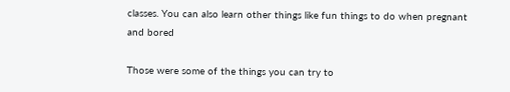classes. You can also learn other things like fun things to do when pregnant and bored

Those were some of the things you can try to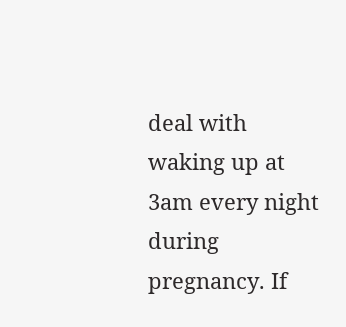deal with waking up at 3am every night during pregnancy. If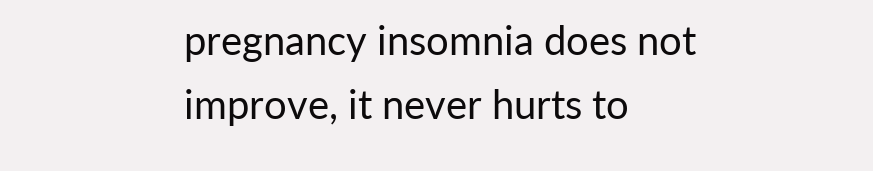pregnancy insomnia does not improve, it never hurts to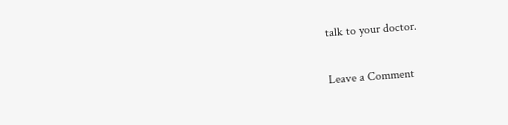talk to your doctor.

Leave a Comment